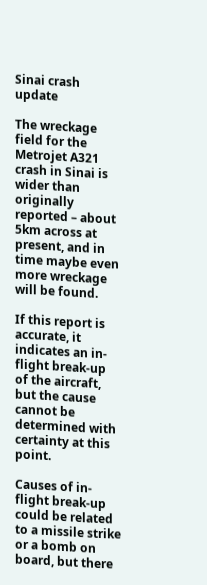Sinai crash update

The wreckage field for the Metrojet A321 crash in Sinai is wider than originally reported – about 5km across at present, and in time maybe even more wreckage will be found.

If this report is accurate, it indicates an in-flight break-up of the aircraft, but the cause cannot be determined with certainty at this point.

Causes of in-flight break-up could be related to a missile strike or a bomb on board, but there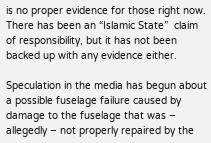is no proper evidence for those right now. There has been an “Islamic State”  claim of responsibility, but it has not been backed up with any evidence either.

Speculation in the media has begun about a possible fuselage failure caused by damage to the fuselage that was – allegedly – not properly repaired by the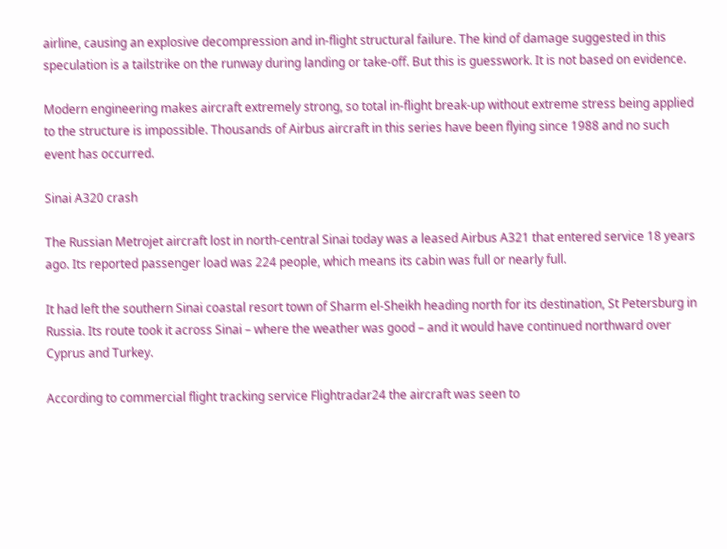airline, causing an explosive decompression and in-flight structural failure. The kind of damage suggested in this speculation is a tailstrike on the runway during landing or take-off. But this is guesswork. It is not based on evidence.

Modern engineering makes aircraft extremely strong, so total in-flight break-up without extreme stress being applied to the structure is impossible. Thousands of Airbus aircraft in this series have been flying since 1988 and no such event has occurred.

Sinai A320 crash

The Russian Metrojet aircraft lost in north-central Sinai today was a leased Airbus A321 that entered service 18 years ago. Its reported passenger load was 224 people, which means its cabin was full or nearly full.

It had left the southern Sinai coastal resort town of Sharm el-Sheikh heading north for its destination, St Petersburg in Russia. Its route took it across Sinai – where the weather was good – and it would have continued northward over Cyprus and Turkey.

According to commercial flight tracking service Flightradar24 the aircraft was seen to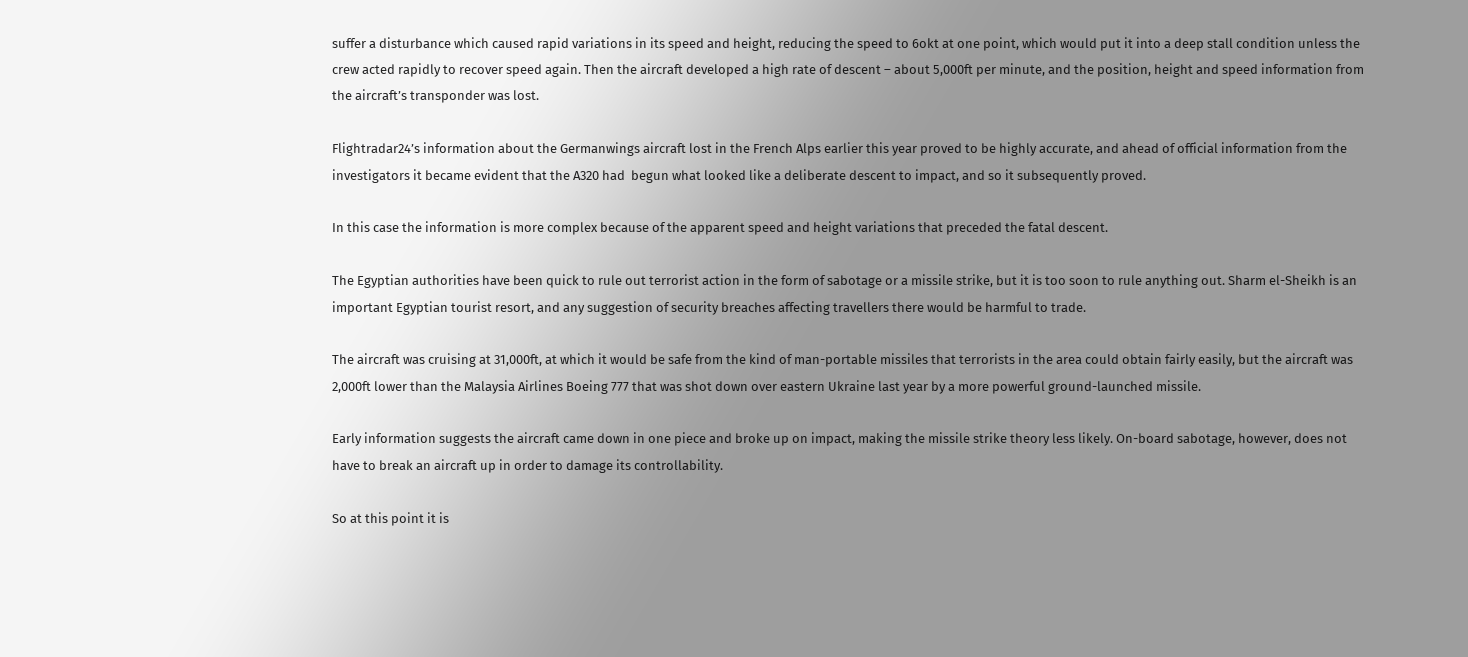suffer a disturbance which caused rapid variations in its speed and height, reducing the speed to 6okt at one point, which would put it into a deep stall condition unless the crew acted rapidly to recover speed again. Then the aircraft developed a high rate of descent – about 5,000ft per minute, and the position, height and speed information from the aircraft’s transponder was lost.

Flightradar24’s information about the Germanwings aircraft lost in the French Alps earlier this year proved to be highly accurate, and ahead of official information from the investigators it became evident that the A320 had  begun what looked like a deliberate descent to impact, and so it subsequently proved.

In this case the information is more complex because of the apparent speed and height variations that preceded the fatal descent.

The Egyptian authorities have been quick to rule out terrorist action in the form of sabotage or a missile strike, but it is too soon to rule anything out. Sharm el-Sheikh is an important Egyptian tourist resort, and any suggestion of security breaches affecting travellers there would be harmful to trade.

The aircraft was cruising at 31,000ft, at which it would be safe from the kind of man-portable missiles that terrorists in the area could obtain fairly easily, but the aircraft was 2,000ft lower than the Malaysia Airlines Boeing 777 that was shot down over eastern Ukraine last year by a more powerful ground-launched missile.

Early information suggests the aircraft came down in one piece and broke up on impact, making the missile strike theory less likely. On-board sabotage, however, does not have to break an aircraft up in order to damage its controllability.

So at this point it is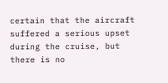certain that the aircraft suffered a serious upset during the cruise, but there is no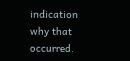indication why that occurred.